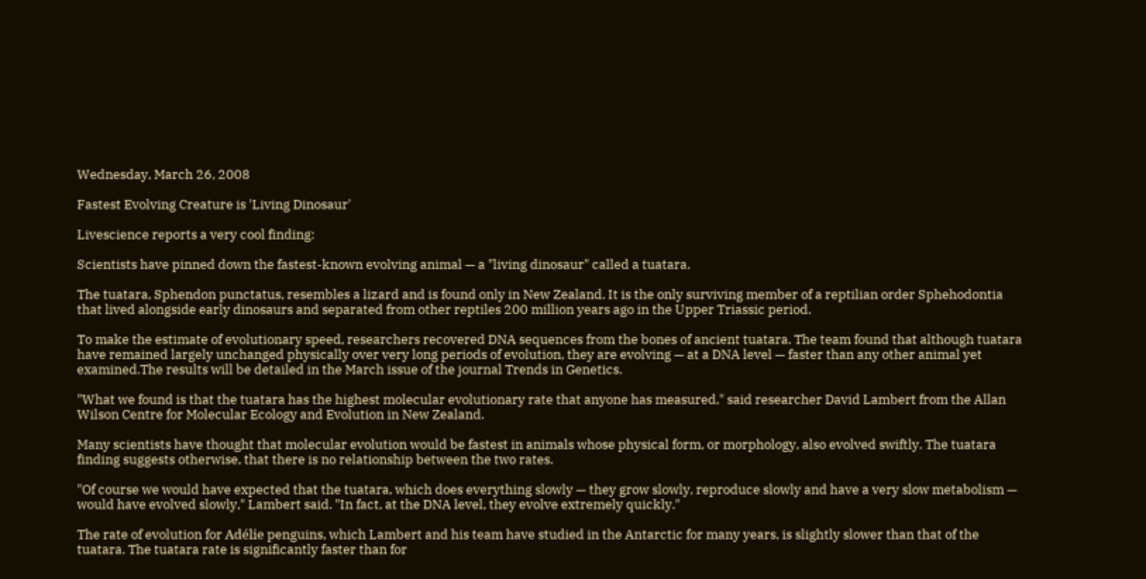Wednesday, March 26, 2008

Fastest Evolving Creature is 'Living Dinosaur'

Livescience reports a very cool finding:

Scientists have pinned down the fastest-known evolving animal — a "living dinosaur" called a tuatara.

The tuatara, Sphendon punctatus, resembles a lizard and is found only in New Zealand. It is the only surviving member of a reptilian order Sphehodontia that lived alongside early dinosaurs and separated from other reptiles 200 million years ago in the Upper Triassic period.

To make the estimate of evolutionary speed, researchers recovered DNA sequences from the bones of ancient tuatara. The team found that although tuatara have remained largely unchanged physically over very long periods of evolution, they are evolving — at a DNA level — faster than any other animal yet examined.The results will be detailed in the March issue of the journal Trends in Genetics.

"What we found is that the tuatara has the highest molecular evolutionary rate that anyone has measured," said researcher David Lambert from the Allan Wilson Centre for Molecular Ecology and Evolution in New Zealand.

Many scientists have thought that molecular evolution would be fastest in animals whose physical form, or morphology, also evolved swiftly. The tuatara finding suggests otherwise, that there is no relationship between the two rates.

"Of course we would have expected that the tuatara, which does everything slowly — they grow slowly, reproduce slowly and have a very slow metabolism — would have evolved slowly," Lambert said. "In fact, at the DNA level, they evolve extremely quickly."

The rate of evolution for Adélie penguins, which Lambert and his team have studied in the Antarctic for many years, is slightly slower than that of the tuatara. The tuatara rate is significantly faster than for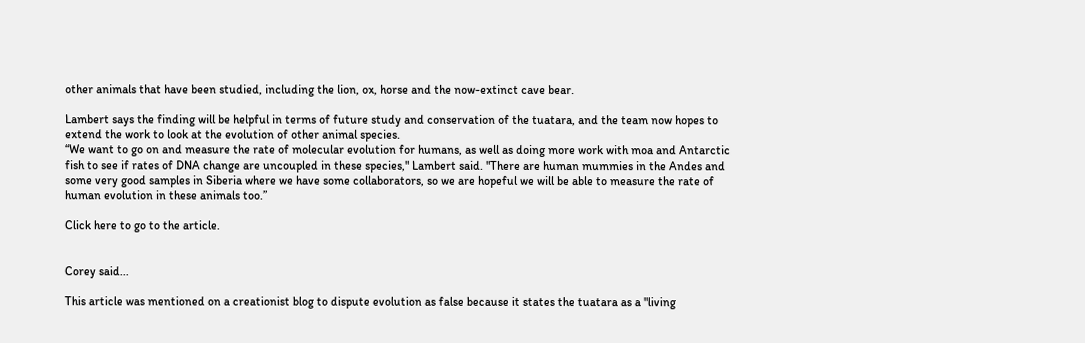other animals that have been studied, including the lion, ox, horse and the now-extinct cave bear.

Lambert says the finding will be helpful in terms of future study and conservation of the tuatara, and the team now hopes to extend the work to look at the evolution of other animal species.
“We want to go on and measure the rate of molecular evolution for humans, as well as doing more work with moa and Antarctic fish to see if rates of DNA change are uncoupled in these species," Lambert said. "There are human mummies in the Andes and some very good samples in Siberia where we have some collaborators, so we are hopeful we will be able to measure the rate of human evolution in these animals too.”

Click here to go to the article.


Corey said...

This article was mentioned on a creationist blog to dispute evolution as false because it states the tuatara as a "living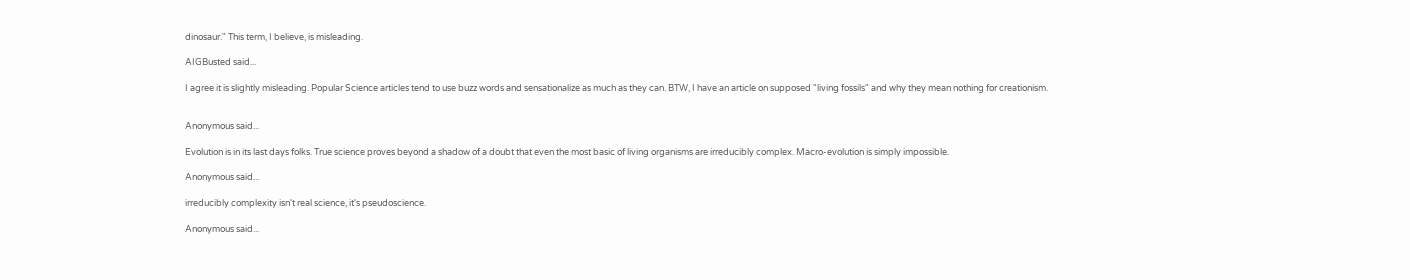dinosaur." This term, I believe, is misleading.

AIGBusted said...

I agree it is slightly misleading. Popular Science articles tend to use buzz words and sensationalize as much as they can. BTW, I have an article on supposed "living fossils" and why they mean nothing for creationism.


Anonymous said...

Evolution is in its last days folks. True science proves beyond a shadow of a doubt that even the most basic of living organisms are irreducibly complex. Macro-evolution is simply impossible.

Anonymous said...

irreducibly complexity isn't real science, it's pseudoscience.

Anonymous said...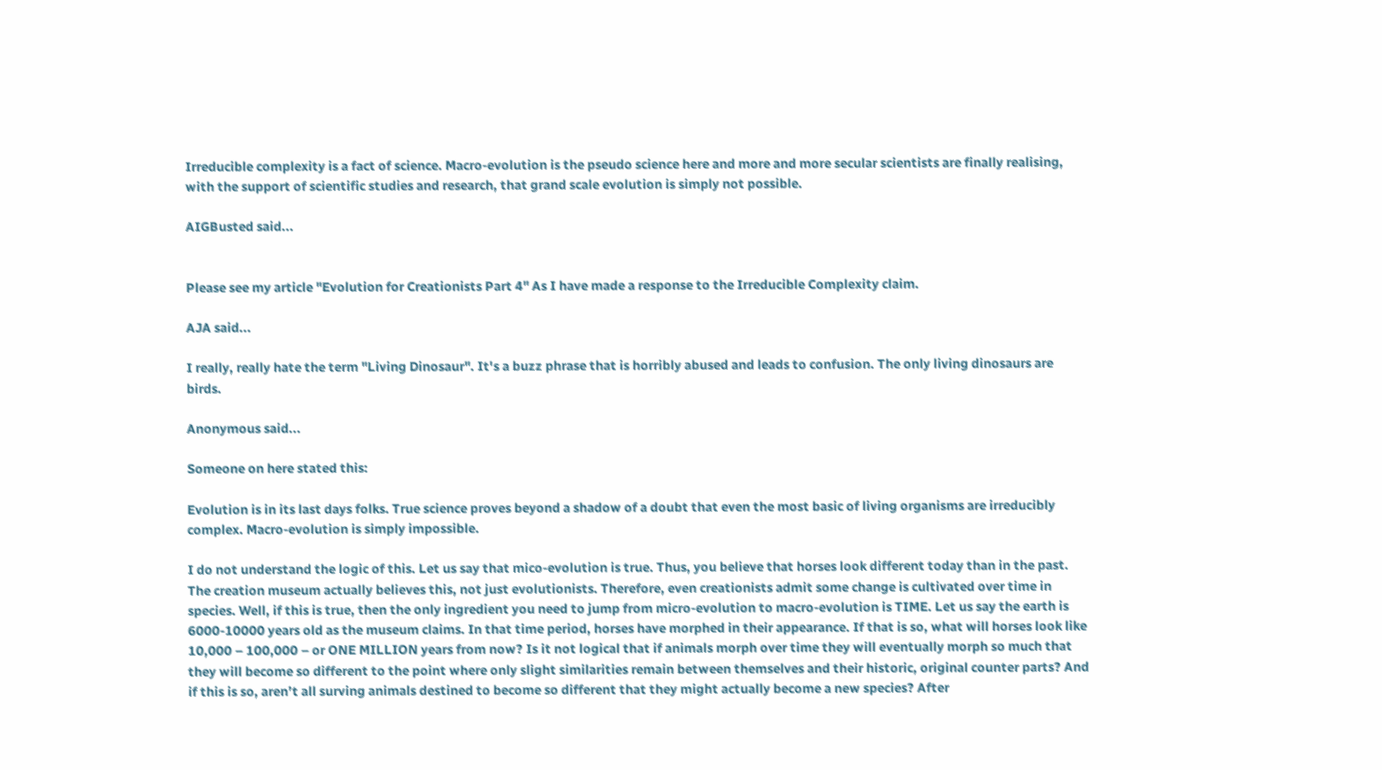Irreducible complexity is a fact of science. Macro-evolution is the pseudo science here and more and more secular scientists are finally realising, with the support of scientific studies and research, that grand scale evolution is simply not possible.

AIGBusted said...


Please see my article "Evolution for Creationists Part 4" As I have made a response to the Irreducible Complexity claim.

AJA said...

I really, really hate the term "Living Dinosaur". It's a buzz phrase that is horribly abused and leads to confusion. The only living dinosaurs are birds.

Anonymous said...

Someone on here stated this:

Evolution is in its last days folks. True science proves beyond a shadow of a doubt that even the most basic of living organisms are irreducibly complex. Macro-evolution is simply impossible.

I do not understand the logic of this. Let us say that mico-evolution is true. Thus, you believe that horses look different today than in the past. The creation museum actually believes this, not just evolutionists. Therefore, even creationists admit some change is cultivated over time in species. Well, if this is true, then the only ingredient you need to jump from micro-evolution to macro-evolution is TIME. Let us say the earth is 6000-10000 years old as the museum claims. In that time period, horses have morphed in their appearance. If that is so, what will horses look like 10,000 – 100,000 – or ONE MILLION years from now? Is it not logical that if animals morph over time they will eventually morph so much that they will become so different to the point where only slight similarities remain between themselves and their historic, original counter parts? And if this is so, aren’t all surving animals destined to become so different that they might actually become a new species? After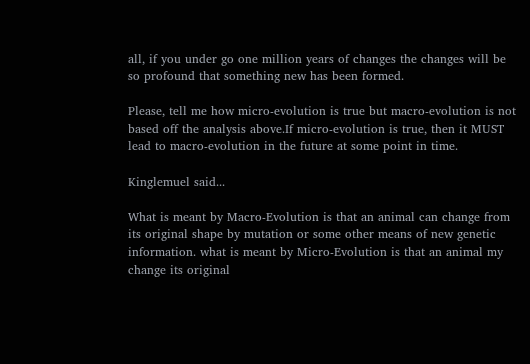all, if you under go one million years of changes the changes will be so profound that something new has been formed.

Please, tell me how micro-evolution is true but macro-evolution is not based off the analysis above.If micro-evolution is true, then it MUST lead to macro-evolution in the future at some point in time.

Kinglemuel said...

What is meant by Macro-Evolution is that an animal can change from its original shape by mutation or some other means of new genetic information. what is meant by Micro-Evolution is that an animal my change its original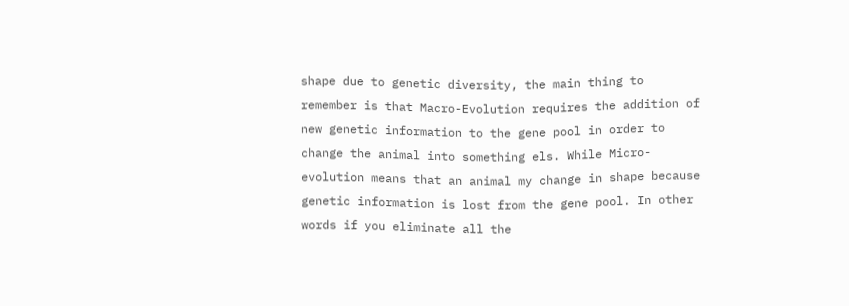shape due to genetic diversity, the main thing to remember is that Macro-Evolution requires the addition of new genetic information to the gene pool in order to change the animal into something els. While Micro-evolution means that an animal my change in shape because genetic information is lost from the gene pool. In other words if you eliminate all the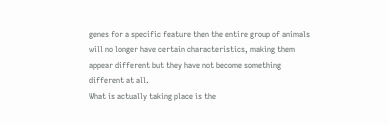genes for a specific feature then the entire group of animals will no longer have certain characteristics, making them appear different but they have not become something different at all.
What is actually taking place is the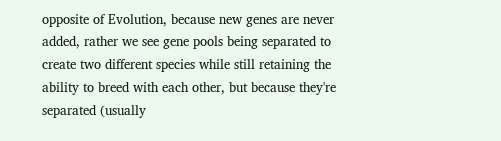opposite of Evolution, because new genes are never added, rather we see gene pools being separated to create two different species while still retaining the ability to breed with each other, but because they're separated (usually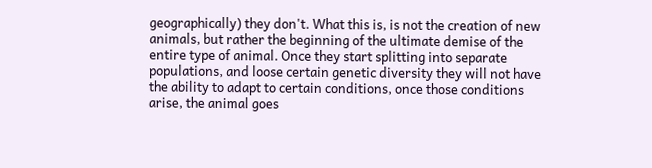geographically) they don't. What this is, is not the creation of new animals, but rather the beginning of the ultimate demise of the entire type of animal. Once they start splitting into separate populations, and loose certain genetic diversity they will not have the ability to adapt to certain conditions, once those conditions arise, the animal goes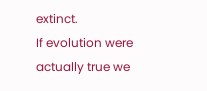extinct.
If evolution were actually true we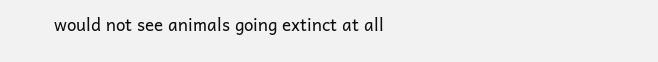would not see animals going extinct at all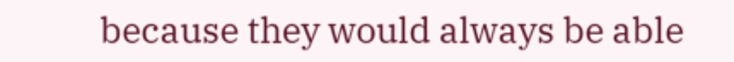because they would always be able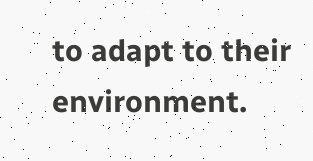to adapt to their environment.